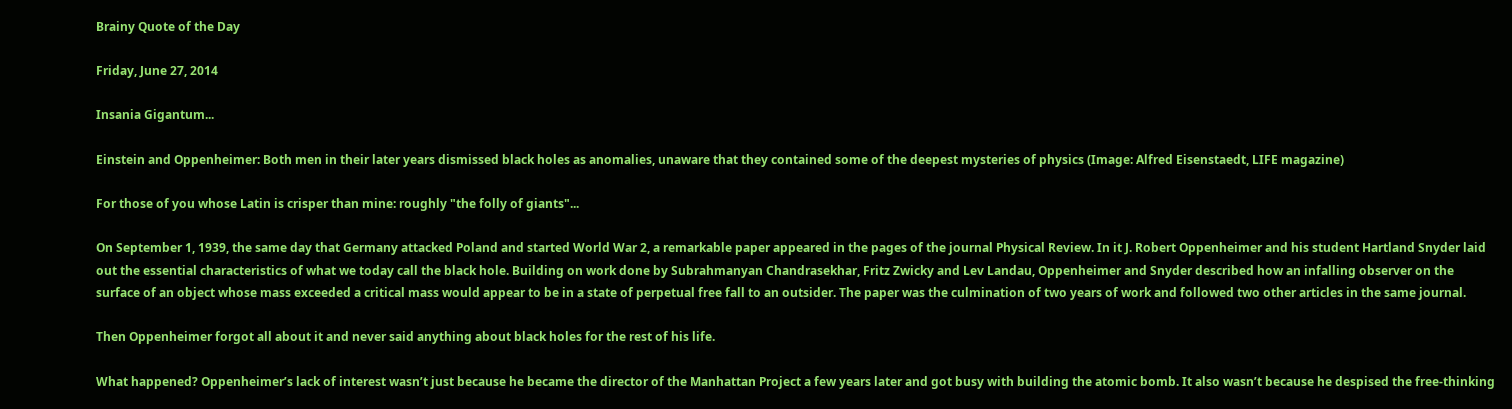Brainy Quote of the Day

Friday, June 27, 2014

Insania Gigantum...

Einstein and Oppenheimer: Both men in their later years dismissed black holes as anomalies, unaware that they contained some of the deepest mysteries of physics (Image: Alfred Eisenstaedt, LIFE magazine)

For those of you whose Latin is crisper than mine: roughly "the folly of giants"...

On September 1, 1939, the same day that Germany attacked Poland and started World War 2, a remarkable paper appeared in the pages of the journal Physical Review. In it J. Robert Oppenheimer and his student Hartland Snyder laid out the essential characteristics of what we today call the black hole. Building on work done by Subrahmanyan Chandrasekhar, Fritz Zwicky and Lev Landau, Oppenheimer and Snyder described how an infalling observer on the surface of an object whose mass exceeded a critical mass would appear to be in a state of perpetual free fall to an outsider. The paper was the culmination of two years of work and followed two other articles in the same journal.

Then Oppenheimer forgot all about it and never said anything about black holes for the rest of his life.

What happened? Oppenheimer’s lack of interest wasn’t just because he became the director of the Manhattan Project a few years later and got busy with building the atomic bomb. It also wasn’t because he despised the free-thinking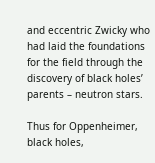and eccentric Zwicky who had laid the foundations for the field through the discovery of black holes’ parents – neutron stars.

Thus for Oppenheimer, black holes,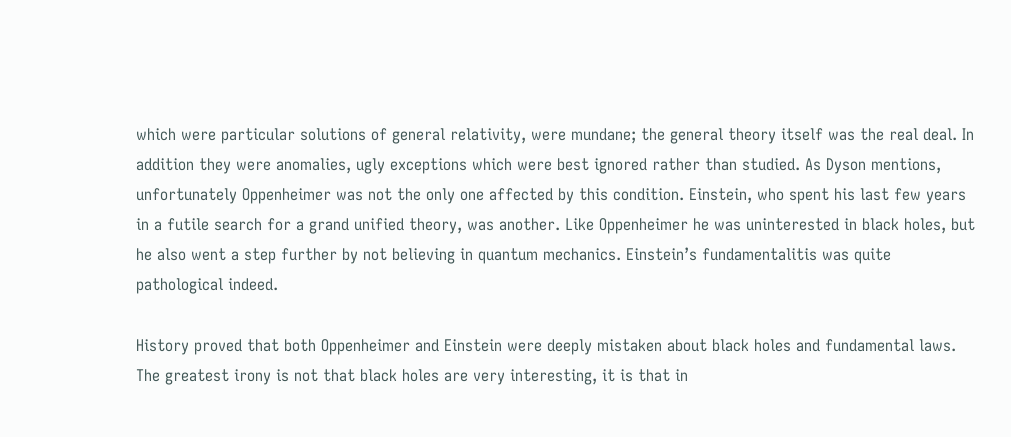which were particular solutions of general relativity, were mundane; the general theory itself was the real deal. In addition they were anomalies, ugly exceptions which were best ignored rather than studied. As Dyson mentions, unfortunately Oppenheimer was not the only one affected by this condition. Einstein, who spent his last few years in a futile search for a grand unified theory, was another. Like Oppenheimer he was uninterested in black holes, but he also went a step further by not believing in quantum mechanics. Einstein’s fundamentalitis was quite pathological indeed.

History proved that both Oppenheimer and Einstein were deeply mistaken about black holes and fundamental laws. The greatest irony is not that black holes are very interesting, it is that in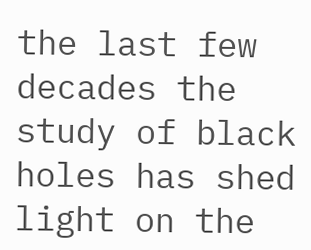the last few decades the study of black holes has shed light on the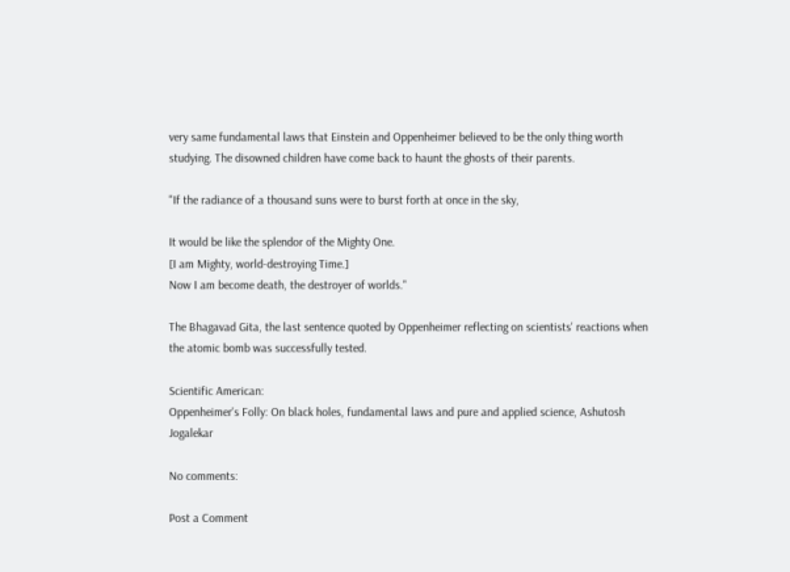very same fundamental laws that Einstein and Oppenheimer believed to be the only thing worth studying. The disowned children have come back to haunt the ghosts of their parents.

"If the radiance of a thousand suns were to burst forth at once in the sky,

It would be like the splendor of the Mighty One.
[I am Mighty, world-destroying Time.]
Now I am become death, the destroyer of worlds."

The Bhagavad Gita, the last sentence quoted by Oppenheimer reflecting on scientists' reactions when the atomic bomb was successfully tested.

Scientific American:
Oppenheimer's Folly: On black holes, fundamental laws and pure and applied science, Ashutosh Jogalekar

No comments:

Post a Comment